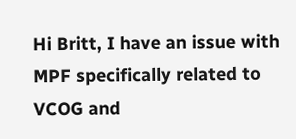Hi Britt, I have an issue with MPF specifically related to VCOG and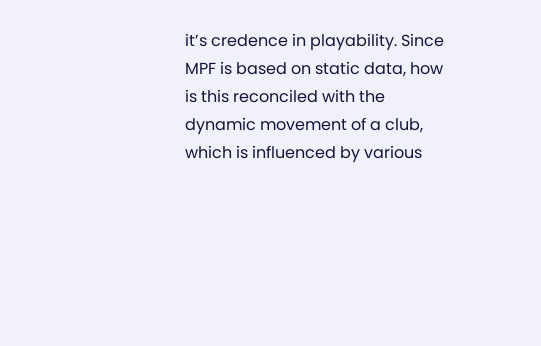it’s credence in playability. Since MPF is based on static data, how is this reconciled with the dynamic movement of a club, which is influenced by various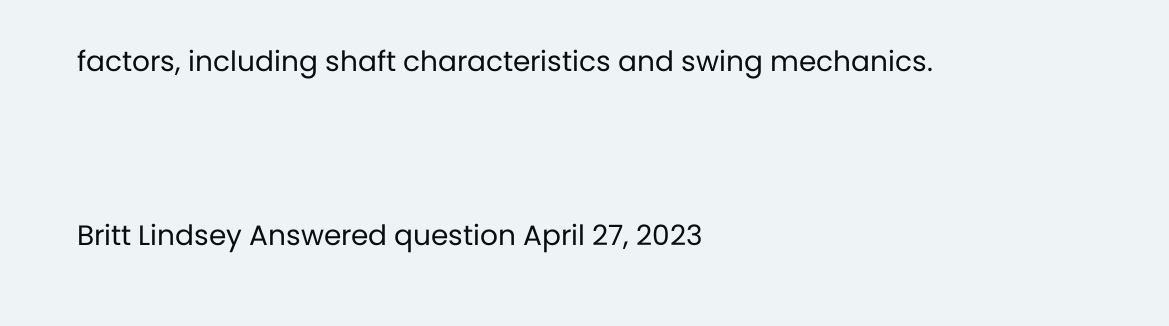factors, including shaft characteristics and swing mechanics.


Britt Lindsey Answered question April 27, 2023